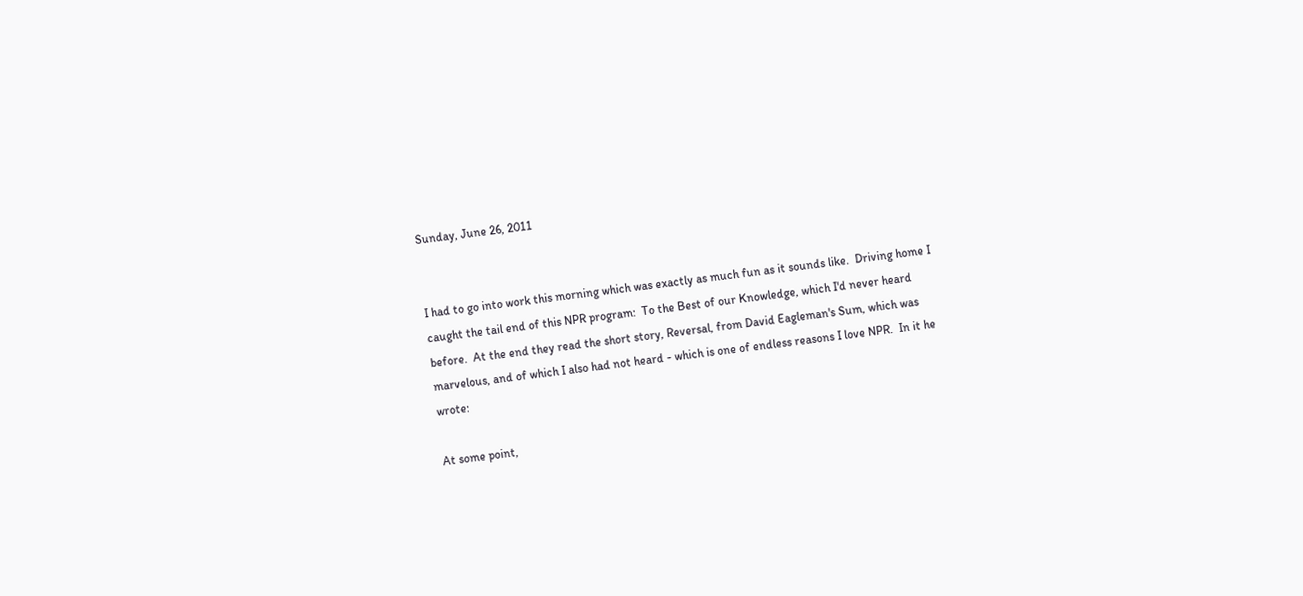Sunday, June 26, 2011


I had to go into work this morning which was exactly as much fun as it sounds like.  Driving home I caught the tail end of this NPR program:  To the Best of our Knowledge, which I'd never heard before.  At the end they read the short story, Reversal, from David Eagleman's Sum, which was marvelous, and of which I also had not heard - which is one of endless reasons I love NPR.  In it he wrote:

At some point,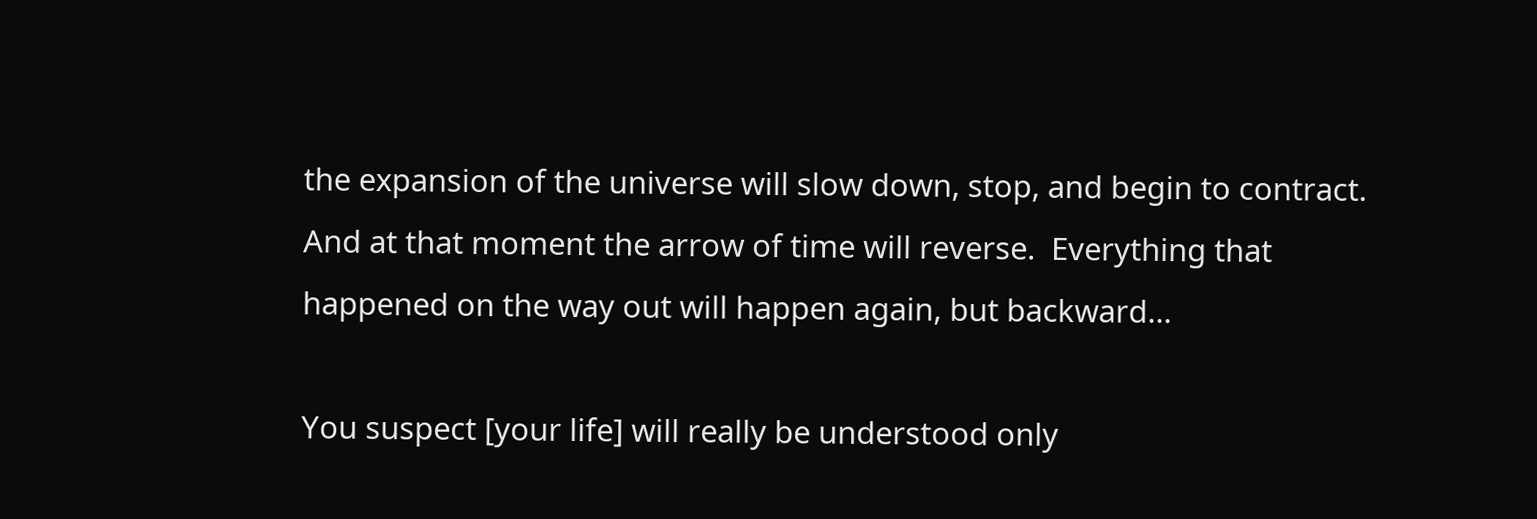the expansion of the universe will slow down, stop, and begin to contract.  And at that moment the arrow of time will reverse.  Everything that happened on the way out will happen again, but backward...

You suspect [your life] will really be understood only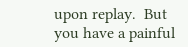upon replay.  But you have a painful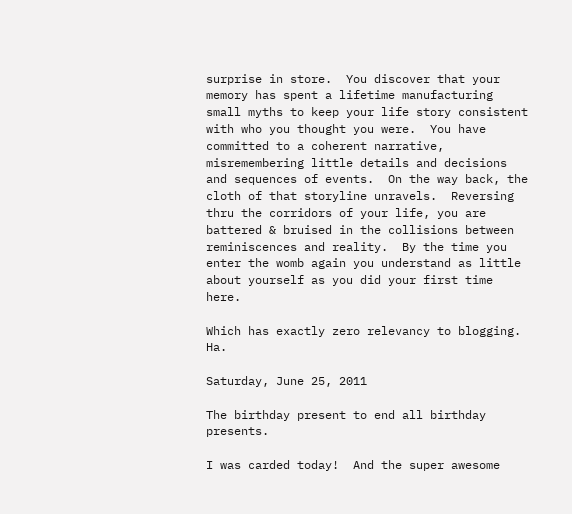surprise in store.  You discover that your memory has spent a lifetime manufacturing small myths to keep your life story consistent with who you thought you were.  You have committed to a coherent narrative, misremembering little details and decisions and sequences of events.  On the way back, the cloth of that storyline unravels.  Reversing thru the corridors of your life, you are battered & bruised in the collisions between reminiscences and reality.  By the time you enter the womb again you understand as little about yourself as you did your first time here.

Which has exactly zero relevancy to blogging.  Ha.

Saturday, June 25, 2011

The birthday present to end all birthday presents.

I was carded today!  And the super awesome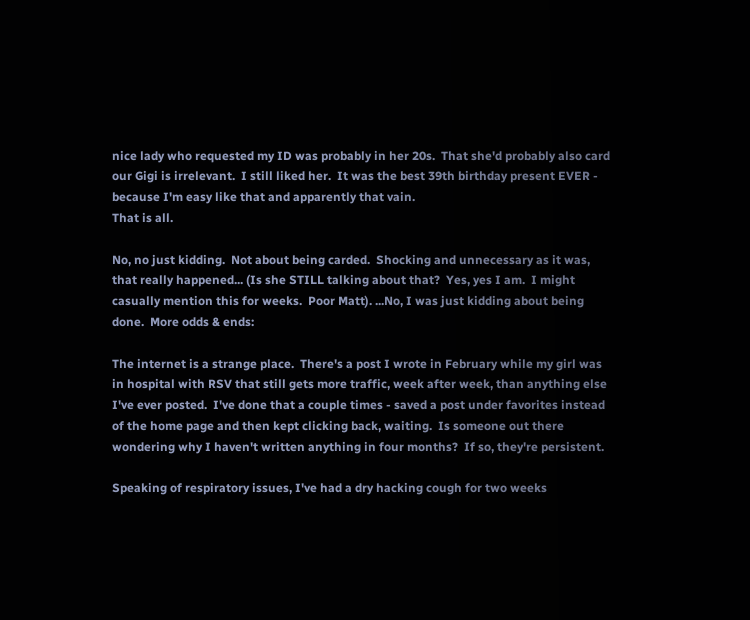nice lady who requested my ID was probably in her 20s.  That she'd probably also card our Gigi is irrelevant.  I still liked her.  It was the best 39th birthday present EVER - because I'm easy like that and apparently that vain.
That is all.

No, no just kidding.  Not about being carded.  Shocking and unnecessary as it was, that really happened... (Is she STILL talking about that?  Yes, yes I am.  I might casually mention this for weeks.  Poor Matt). ...No, I was just kidding about being done.  More odds & ends:

The internet is a strange place.  There's a post I wrote in February while my girl was in hospital with RSV that still gets more traffic, week after week, than anything else I've ever posted.  I've done that a couple times - saved a post under favorites instead of the home page and then kept clicking back, waiting.  Is someone out there wondering why I haven't written anything in four months?  If so, they're persistent.

Speaking of respiratory issues, I've had a dry hacking cough for two weeks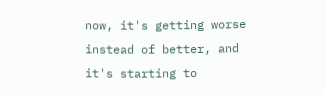now, it's getting worse instead of better, and it's starting to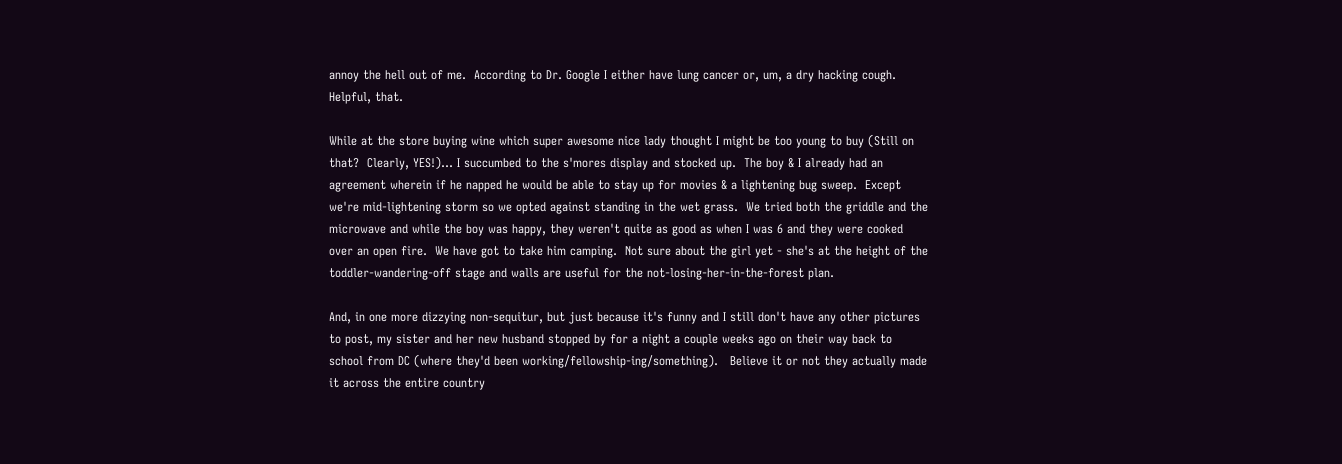annoy the hell out of me.  According to Dr. Google I either have lung cancer or, um, a dry hacking cough.  Helpful, that.

While at the store buying wine which super awesome nice lady thought I might be too young to buy (Still on that?  Clearly, YES!)... I succumbed to the s'mores display and stocked up.  The boy & I already had an agreement wherein if he napped he would be able to stay up for movies & a lightening bug sweep.  Except we're mid-lightening storm so we opted against standing in the wet grass.  We tried both the griddle and the microwave and while the boy was happy, they weren't quite as good as when I was 6 and they were cooked over an open fire.  We have got to take him camping.  Not sure about the girl yet - she's at the height of the toddler-wandering-off stage and walls are useful for the not-losing-her-in-the-forest plan.

And, in one more dizzying non-sequitur, but just because it's funny and I still don't have any other pictures to post, my sister and her new husband stopped by for a night a couple weeks ago on their way back to school from DC (where they'd been working/fellowship-ing/something).   Believe it or not they actually made it across the entire country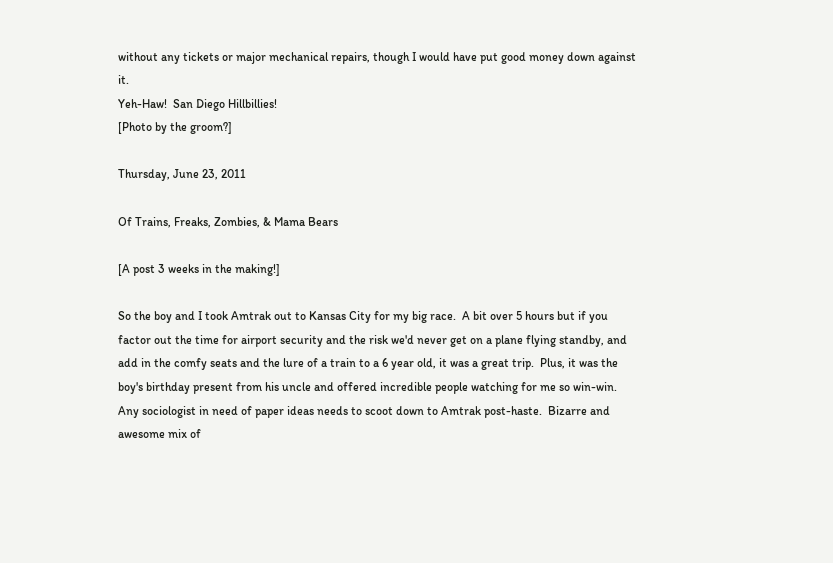without any tickets or major mechanical repairs, though I would have put good money down against it.
Yeh-Haw!  San Diego Hillbillies!
[Photo by the groom?]

Thursday, June 23, 2011

Of Trains, Freaks, Zombies, & Mama Bears

[A post 3 weeks in the making!]

So the boy and I took Amtrak out to Kansas City for my big race.  A bit over 5 hours but if you factor out the time for airport security and the risk we'd never get on a plane flying standby, and add in the comfy seats and the lure of a train to a 6 year old, it was a great trip.  Plus, it was the boy's birthday present from his uncle and offered incredible people watching for me so win-win.  Any sociologist in need of paper ideas needs to scoot down to Amtrak post-haste.  Bizarre and awesome mix of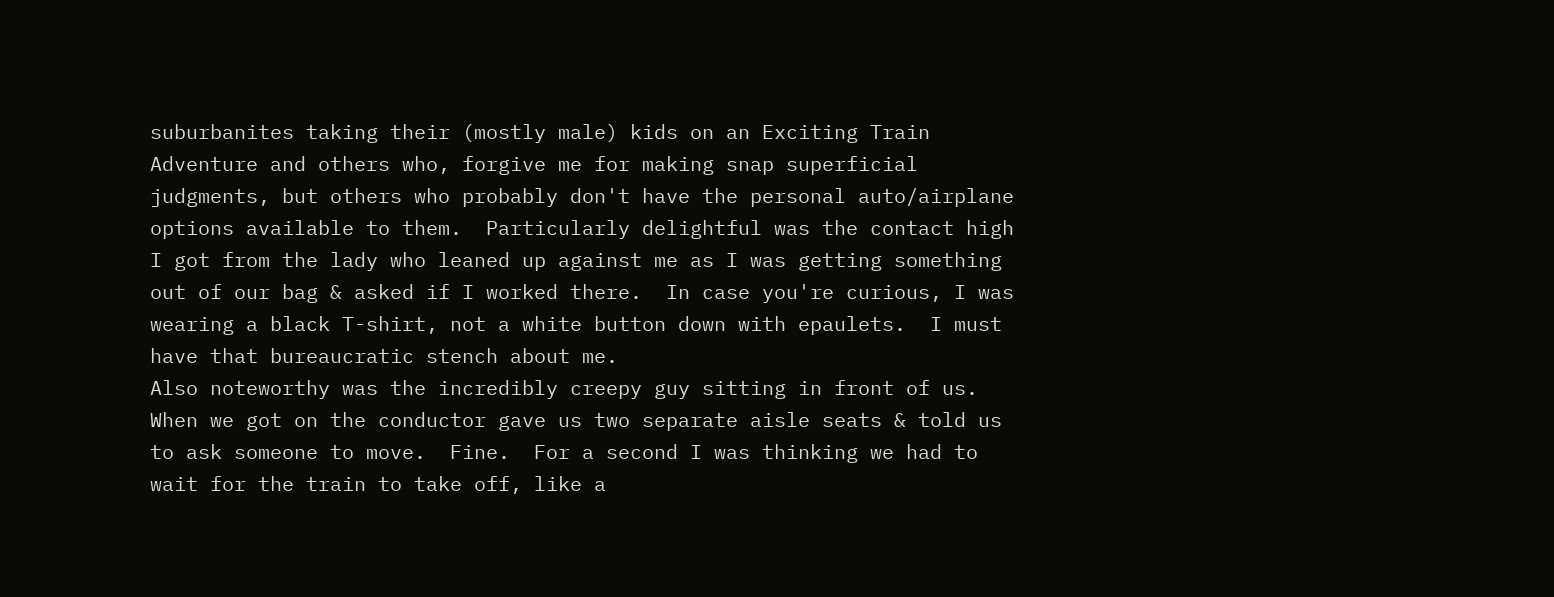suburbanites taking their (mostly male) kids on an Exciting Train Adventure and others who, forgive me for making snap superficial judgments, but others who probably don't have the personal auto/airplane options available to them.  Particularly delightful was the contact high I got from the lady who leaned up against me as I was getting something out of our bag & asked if I worked there.  In case you're curious, I was wearing a black T-shirt, not a white button down with epaulets.  I must have that bureaucratic stench about me.
Also noteworthy was the incredibly creepy guy sitting in front of us.  When we got on the conductor gave us two separate aisle seats & told us to ask someone to move.  Fine.  For a second I was thinking we had to wait for the train to take off, like a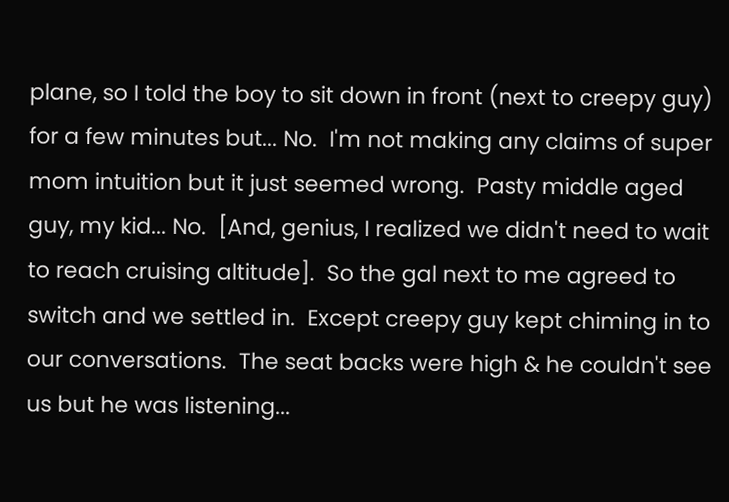plane, so I told the boy to sit down in front (next to creepy guy) for a few minutes but... No.  I'm not making any claims of super mom intuition but it just seemed wrong.  Pasty middle aged guy, my kid... No.  [And, genius, I realized we didn't need to wait to reach cruising altitude].  So the gal next to me agreed to switch and we settled in.  Except creepy guy kept chiming in to our conversations.  The seat backs were high & he couldn't see us but he was listening...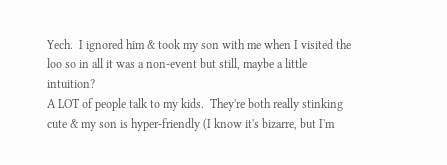Yech.  I ignored him & took my son with me when I visited the loo so in all it was a non-event but still, maybe a little intuition?
A LOT of people talk to my kids.  They're both really stinking cute & my son is hyper-friendly (I know it's bizarre, but I'm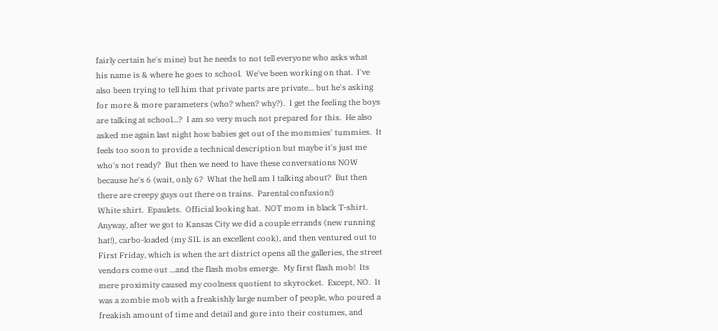fairly certain he's mine) but he needs to not tell everyone who asks what his name is & where he goes to school.  We've been working on that.  I've also been trying to tell him that private parts are private... but he's asking for more & more parameters (who? when? why?).  I get the feeling the boys are talking at school...?  I am so very much not prepared for this.  He also asked me again last night how babies get out of the mommies' tummies.  It feels too soon to provide a technical description but maybe it's just me who's not ready?  But then we need to have these conversations NOW because he's 6 (wait, only 6?  What the hell am I talking about?  But then there are creepy guys out there on trains.  Parental confusion!)
White shirt.  Epaulets.  Official looking hat.  NOT mom in black T-shirt.
Anyway, after we got to Kansas City we did a couple errands (new running hat!), carbo-loaded (my SIL is an excellent cook), and then ventured out to First Friday, which is when the art district opens all the galleries, the street vendors come out ...and the flash mobs emerge.  My first flash mob!  Its mere proximity caused my coolness quotient to skyrocket.  Except, NO.  It was a zombie mob with a freakishly large number of people, who poured a freakish amount of time and detail and gore into their costumes, and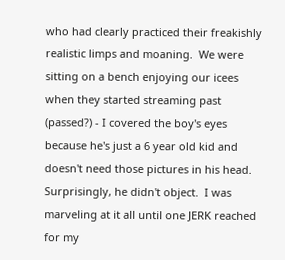who had clearly practiced their freakishly realistic limps and moaning.  We were sitting on a bench enjoying our icees when they started streaming past (passed?) - I covered the boy's eyes because he's just a 6 year old kid and doesn't need those pictures in his head.  Surprisingly, he didn't object.  I was marveling at it all until one JERK reached for my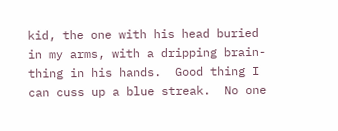kid, the one with his head buried in my arms, with a dripping brain-thing in his hands.  Good thing I can cuss up a blue streak.  No one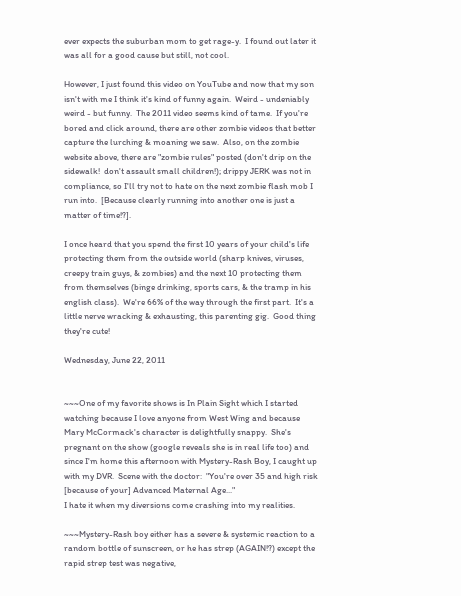ever expects the suburban mom to get rage-y.  I found out later it was all for a good cause but still, not cool.

However, I just found this video on YouTube and now that my son isn't with me I think it's kind of funny again.  Weird - undeniably weird - but funny.  The 2011 video seems kind of tame.  If you're bored and click around, there are other zombie videos that better capture the lurching & moaning we saw.  Also, on the zombie website above, there are "zombie rules" posted (don't drip on the sidewalk!  don't assault small children!); drippy JERK was not in compliance, so I'll try not to hate on the next zombie flash mob I run into.  [Because clearly running into another one is just a matter of time!?].

I once heard that you spend the first 10 years of your child's life protecting them from the outside world (sharp knives, viruses, creepy train guys, & zombies) and the next 10 protecting them from themselves (binge drinking, sports cars, & the tramp in his english class).  We're 66% of the way through the first part.  It's a little nerve wracking & exhausting, this parenting gig.  Good thing they're cute!

Wednesday, June 22, 2011


~~~One of my favorite shows is In Plain Sight which I started watching because I love anyone from West Wing and because Mary McCormack's character is delightfully snappy.  She's pregnant on the show (google reveals she is in real life too) and since I'm home this afternoon with Mystery-Rash Boy, I caught up with my DVR.  Scene with the doctor:  "You're over 35 and high risk [because of your] Advanced Maternal Age..."
I hate it when my diversions come crashing into my realities.

~~~Mystery-Rash boy either has a severe & systemic reaction to a random bottle of sunscreen, or he has strep (AGAIN!?) except the rapid strep test was negative,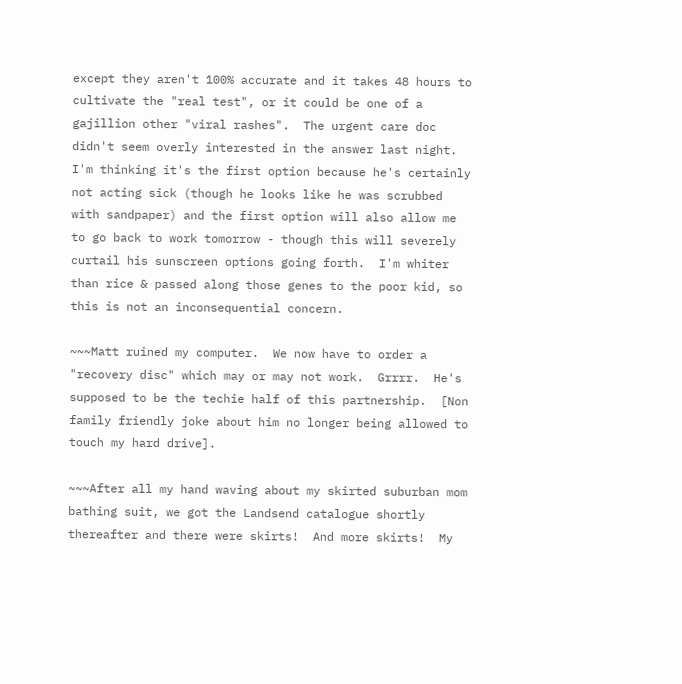except they aren't 100% accurate and it takes 48 hours to cultivate the "real test", or it could be one of a gajillion other "viral rashes".  The urgent care doc didn't seem overly interested in the answer last night.  I'm thinking it's the first option because he's certainly not acting sick (though he looks like he was scrubbed with sandpaper) and the first option will also allow me to go back to work tomorrow - though this will severely curtail his sunscreen options going forth.  I'm whiter than rice & passed along those genes to the poor kid, so this is not an inconsequential concern.

~~~Matt ruined my computer.  We now have to order a "recovery disc" which may or may not work.  Grrrr.  He's supposed to be the techie half of this partnership.  [Non family friendly joke about him no longer being allowed to touch my hard drive].

~~~After all my hand waving about my skirted suburban mom bathing suit, we got the Landsend catalogue shortly thereafter and there were skirts!  And more skirts!  My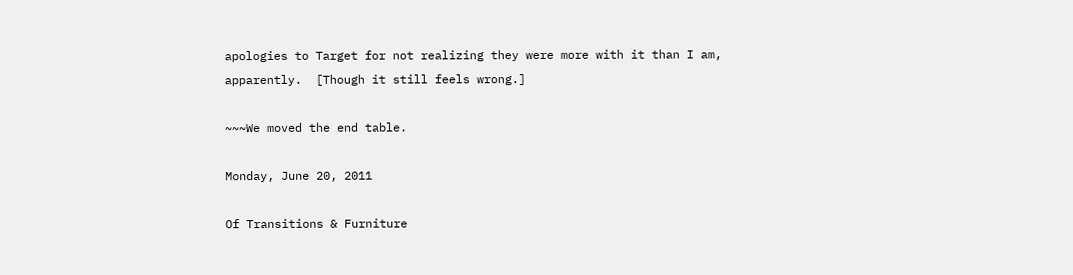apologies to Target for not realizing they were more with it than I am, apparently.  [Though it still feels wrong.]

~~~We moved the end table.

Monday, June 20, 2011

Of Transitions & Furniture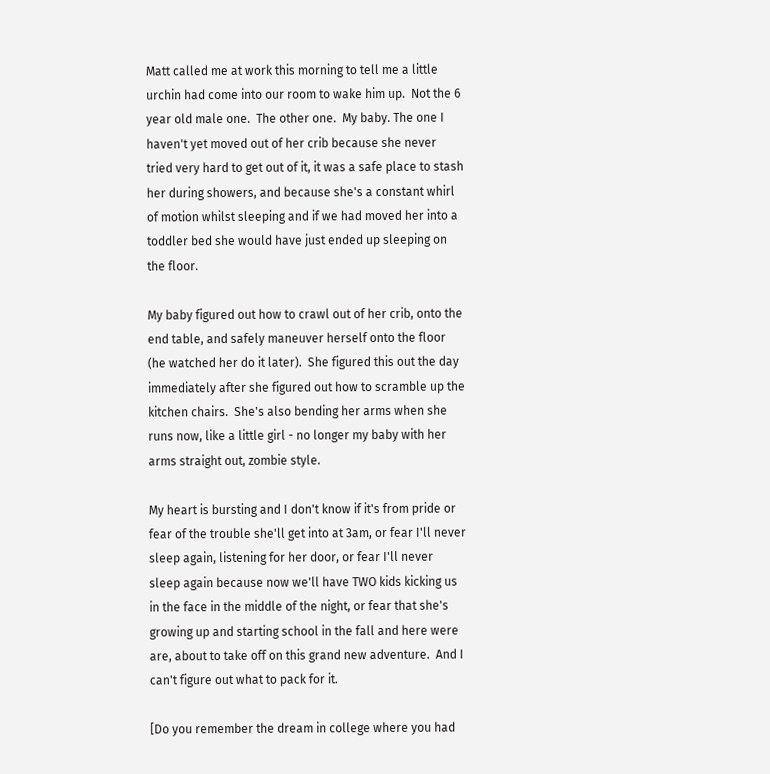Matt called me at work this morning to tell me a little urchin had come into our room to wake him up.  Not the 6 year old male one.  The other one.  My baby. The one I haven't yet moved out of her crib because she never tried very hard to get out of it, it was a safe place to stash her during showers, and because she's a constant whirl of motion whilst sleeping and if we had moved her into a toddler bed she would have just ended up sleeping on the floor.

My baby figured out how to crawl out of her crib, onto the end table, and safely maneuver herself onto the floor (he watched her do it later).  She figured this out the day immediately after she figured out how to scramble up the kitchen chairs.  She's also bending her arms when she runs now, like a little girl - no longer my baby with her arms straight out, zombie style.

My heart is bursting and I don't know if it's from pride or fear of the trouble she'll get into at 3am, or fear I'll never sleep again, listening for her door, or fear I'll never sleep again because now we'll have TWO kids kicking us in the face in the middle of the night, or fear that she's growing up and starting school in the fall and here were are, about to take off on this grand new adventure.  And I can't figure out what to pack for it.

[Do you remember the dream in college where you had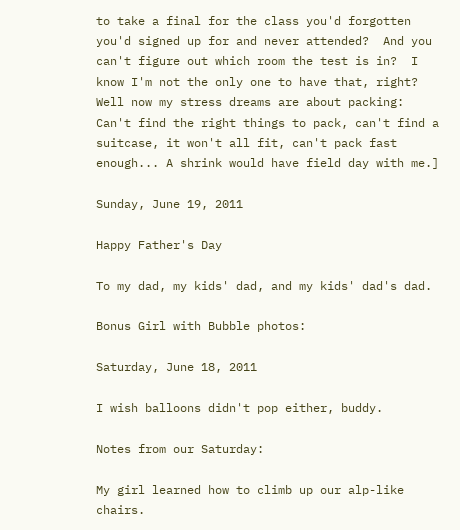to take a final for the class you'd forgotten you'd signed up for and never attended?  And you can't figure out which room the test is in?  I know I'm not the only one to have that, right?  Well now my stress dreams are about packing:  Can't find the right things to pack, can't find a suitcase, it won't all fit, can't pack fast enough... A shrink would have field day with me.]

Sunday, June 19, 2011

Happy Father's Day

To my dad, my kids' dad, and my kids' dad's dad.

Bonus Girl with Bubble photos:

Saturday, June 18, 2011

I wish balloons didn't pop either, buddy.

Notes from our Saturday:

My girl learned how to climb up our alp-like chairs.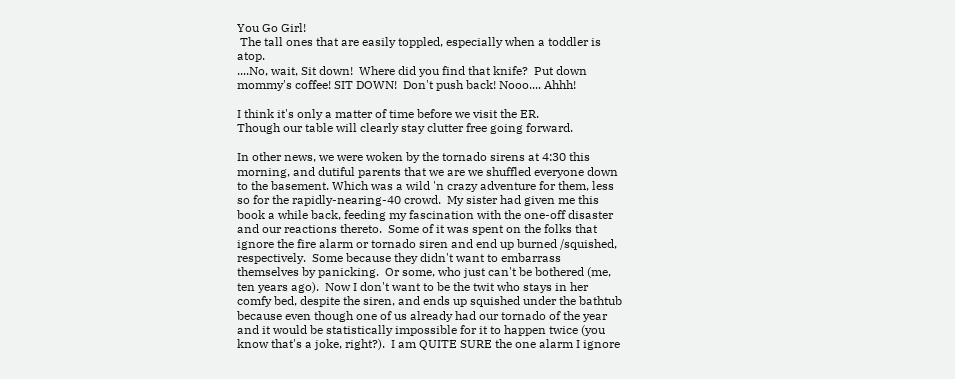You Go Girl!
 The tall ones that are easily toppled, especially when a toddler is atop.
....No, wait, Sit down!  Where did you find that knife?  Put down mommy's coffee! SIT DOWN!  Don't push back! Nooo.... Ahhh!

I think it's only a matter of time before we visit the ER.
Though our table will clearly stay clutter free going forward.

In other news, we were woken by the tornado sirens at 4:30 this morning, and dutiful parents that we are we shuffled everyone down to the basement. Which was a wild 'n crazy adventure for them, less so for the rapidly-nearing-40 crowd.  My sister had given me this book a while back, feeding my fascination with the one-off disaster and our reactions thereto.  Some of it was spent on the folks that ignore the fire alarm or tornado siren and end up burned /squished, respectively.  Some because they didn't want to embarrass themselves by panicking.  Or some, who just can't be bothered (me, ten years ago).  Now I don't want to be the twit who stays in her comfy bed, despite the siren, and ends up squished under the bathtub because even though one of us already had our tornado of the year and it would be statistically impossible for it to happen twice (you know that's a joke, right?).  I am QUITE SURE the one alarm I ignore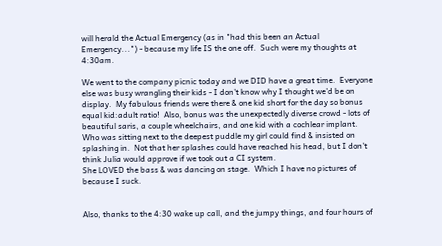will herald the Actual Emergency (as in "had this been an Actual Emergency...") - because my life IS the one off.  Such were my thoughts at 4:30am.

We went to the company picnic today and we DID have a great time.  Everyone else was busy wrangling their kids - I don't know why I thought we'd be on display.  My fabulous friends were there & one kid short for the day so bonus equal kid:adult ratio!  Also, bonus was the unexpectedly diverse crowd - lots of beautiful saris, a couple wheelchairs, and one kid with a cochlear implant.  Who was sitting next to the deepest puddle my girl could find & insisted on splashing in.  Not that her splashes could have reached his head, but I don't think Julia would approve if we took out a CI system.
She LOVED the bass & was dancing on stage.  Which I have no pictures of because I suck.


Also, thanks to the 4:30 wake up call, and the jumpy things, and four hours of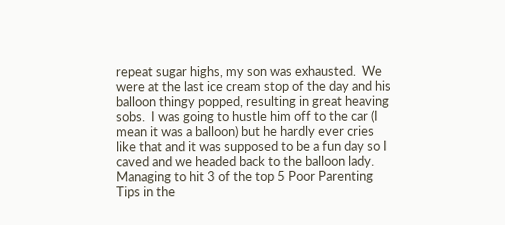repeat sugar highs, my son was exhausted.  We were at the last ice cream stop of the day and his balloon thingy popped, resulting in great heaving sobs.  I was going to hustle him off to the car (I mean it was a balloon) but he hardly ever cries like that and it was supposed to be a fun day so I caved and we headed back to the balloon lady.  Managing to hit 3 of the top 5 Poor Parenting Tips in the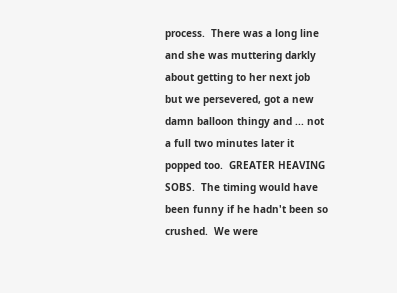process.  There was a long line and she was muttering darkly about getting to her next job but we persevered, got a new damn balloon thingy and ... not a full two minutes later it popped too.  GREATER HEAVING SOBS.  The timing would have been funny if he hadn't been so crushed.  We were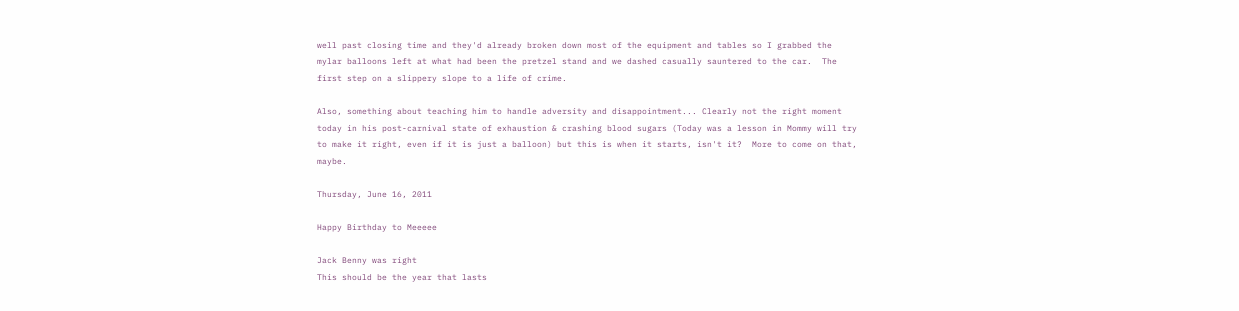well past closing time and they'd already broken down most of the equipment and tables so I grabbed the mylar balloons left at what had been the pretzel stand and we dashed casually sauntered to the car.  The first step on a slippery slope to a life of crime.

Also, something about teaching him to handle adversity and disappointment... Clearly not the right moment today in his post-carnival state of exhaustion & crashing blood sugars (Today was a lesson in Mommy will try to make it right, even if it is just a balloon) but this is when it starts, isn't it?  More to come on that, maybe.

Thursday, June 16, 2011

Happy Birthday to Meeeee

Jack Benny was right
This should be the year that lasts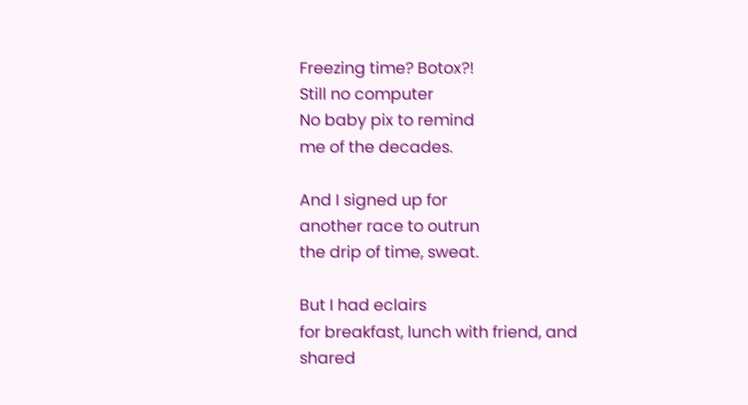Freezing time? Botox?!
Still no computer
No baby pix to remind
me of the decades.

And I signed up for
another race to outrun
the drip of time, sweat.

But I had eclairs
for breakfast, lunch with friend, and
shared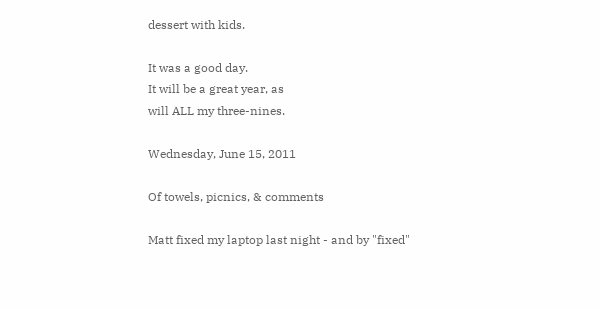dessert with kids.

It was a good day.
It will be a great year, as
will ALL my three-nines.

Wednesday, June 15, 2011

Of towels, picnics, & comments

Matt fixed my laptop last night - and by "fixed"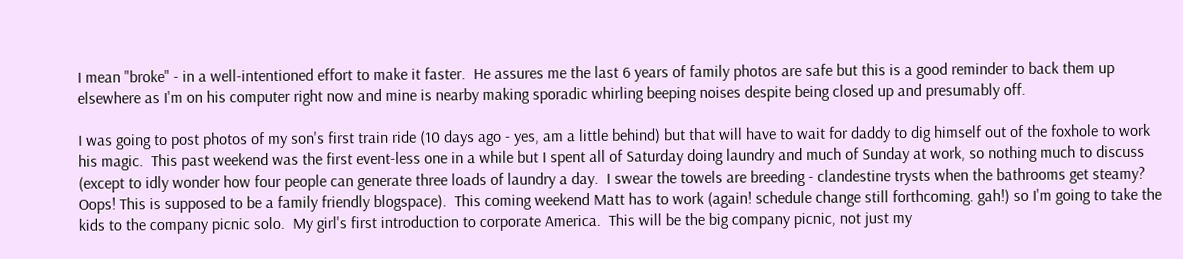I mean "broke" - in a well-intentioned effort to make it faster.  He assures me the last 6 years of family photos are safe but this is a good reminder to back them up elsewhere as I'm on his computer right now and mine is nearby making sporadic whirling beeping noises despite being closed up and presumably off.

I was going to post photos of my son's first train ride (10 days ago - yes, am a little behind) but that will have to wait for daddy to dig himself out of the foxhole to work his magic.  This past weekend was the first event-less one in a while but I spent all of Saturday doing laundry and much of Sunday at work, so nothing much to discuss (except to idly wonder how four people can generate three loads of laundry a day.  I swear the towels are breeding - clandestine trysts when the bathrooms get steamy?  Oops! This is supposed to be a family friendly blogspace).  This coming weekend Matt has to work (again! schedule change still forthcoming. gah!) so I'm going to take the kids to the company picnic solo.  My girl's first introduction to corporate America.  This will be the big company picnic, not just my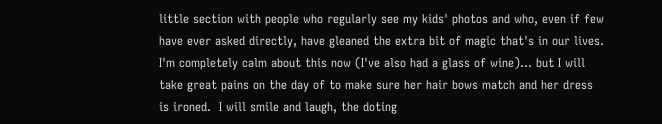little section with people who regularly see my kids' photos and who, even if few have ever asked directly, have gleaned the extra bit of magic that's in our lives.  I'm completely calm about this now (I've also had a glass of wine)... but I will take great pains on the day of to make sure her hair bows match and her dress is ironed.  I will smile and laugh, the doting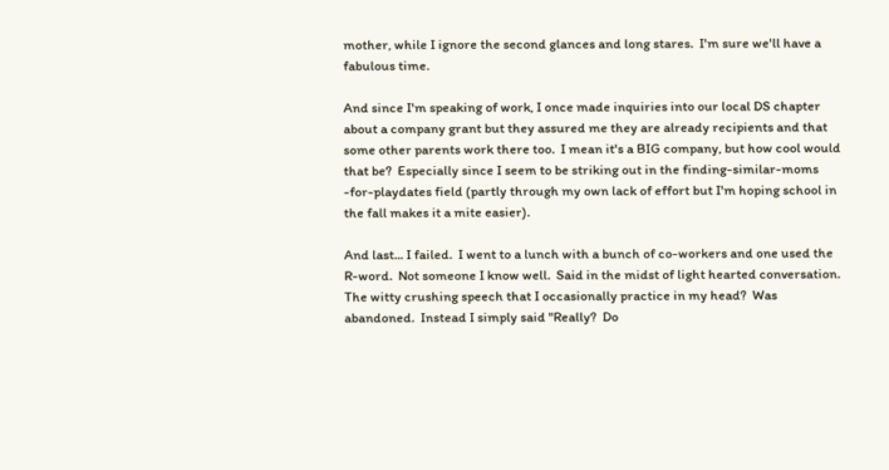mother, while I ignore the second glances and long stares.  I'm sure we'll have a fabulous time.

And since I'm speaking of work, I once made inquiries into our local DS chapter about a company grant but they assured me they are already recipients and that some other parents work there too.  I mean it's a BIG company, but how cool would that be?  Especially since I seem to be striking out in the finding-similar-moms -for-playdates field (partly through my own lack of effort but I'm hoping school in the fall makes it a mite easier).

And last... I failed.  I went to a lunch with a bunch of co-workers and one used the R-word.  Not someone I know well.  Said in the midst of light hearted conversation.  The witty crushing speech that I occasionally practice in my head?  Was abandoned.  Instead I simply said "Really?  Do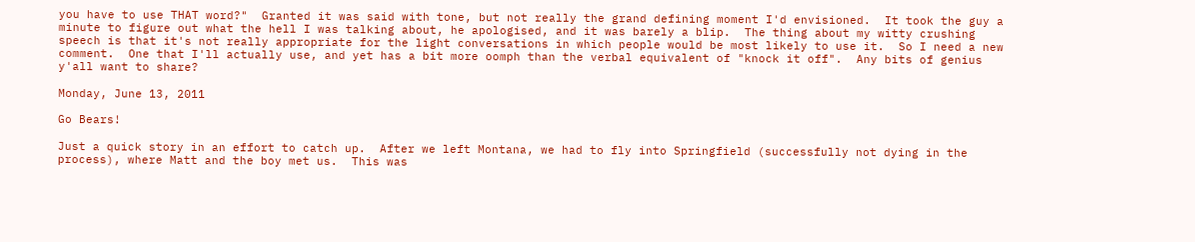you have to use THAT word?"  Granted it was said with tone, but not really the grand defining moment I'd envisioned.  It took the guy a minute to figure out what the hell I was talking about, he apologised, and it was barely a blip.  The thing about my witty crushing speech is that it's not really appropriate for the light conversations in which people would be most likely to use it.  So I need a new comment.  One that I'll actually use, and yet has a bit more oomph than the verbal equivalent of "knock it off".  Any bits of genius y'all want to share?

Monday, June 13, 2011

Go Bears!

Just a quick story in an effort to catch up.  After we left Montana, we had to fly into Springfield (successfully not dying in the process), where Matt and the boy met us.  This was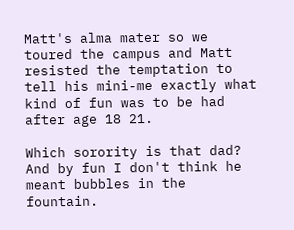Matt's alma mater so we toured the campus and Matt resisted the temptation to tell his mini-me exactly what kind of fun was to be had after age 18 21.

Which sorority is that dad?
And by fun I don't think he meant bubbles in the fountain.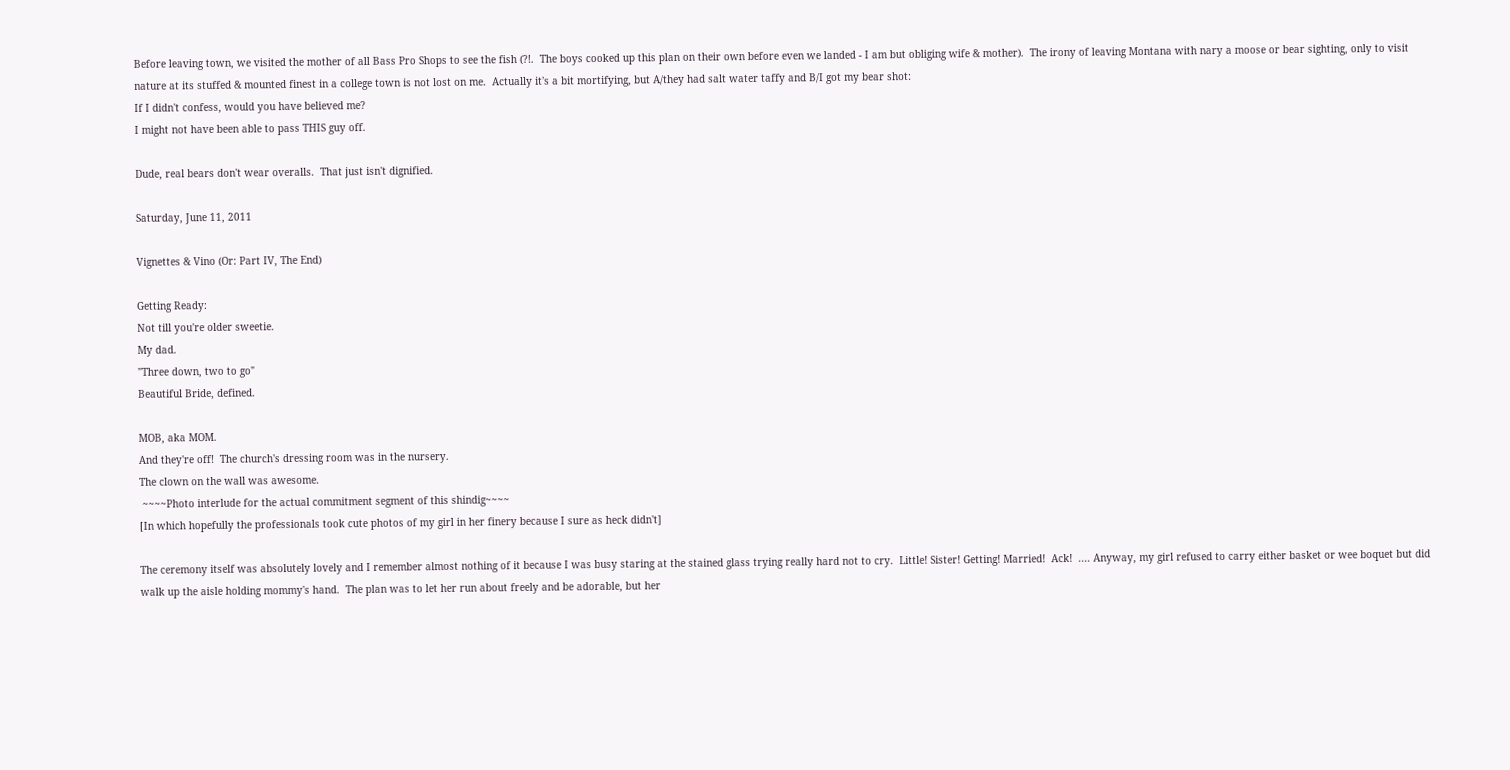Before leaving town, we visited the mother of all Bass Pro Shops to see the fish (?!.  The boys cooked up this plan on their own before even we landed - I am but obliging wife & mother).  The irony of leaving Montana with nary a moose or bear sighting, only to visit nature at its stuffed & mounted finest in a college town is not lost on me.  Actually it's a bit mortifying, but A/they had salt water taffy and B/I got my bear shot:
If I didn't confess, would you have believed me?
I might not have been able to pass THIS guy off.

Dude, real bears don't wear overalls.  That just isn't dignified.

Saturday, June 11, 2011

Vignettes & Vino (Or: Part IV, The End)

Getting Ready:
Not till you're older sweetie.
My dad.
"Three down, two to go"
Beautiful Bride, defined.

MOB, aka MOM.
And they're off!  The church's dressing room was in the nursery.
The clown on the wall was awesome.
 ~~~~Photo interlude for the actual commitment segment of this shindig~~~~
[In which hopefully the professionals took cute photos of my girl in her finery because I sure as heck didn't]

The ceremony itself was absolutely lovely and I remember almost nothing of it because I was busy staring at the stained glass trying really hard not to cry.  Little! Sister! Getting! Married!  Ack!  .... Anyway, my girl refused to carry either basket or wee boquet but did walk up the aisle holding mommy's hand.  The plan was to let her run about freely and be adorable, but her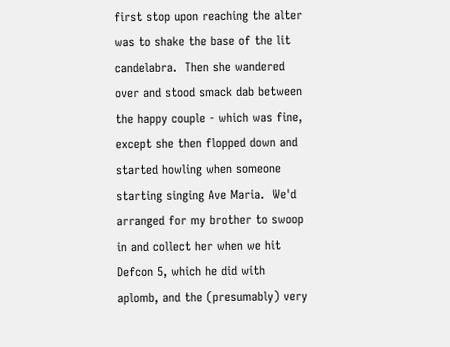first stop upon reaching the alter was to shake the base of the lit candelabra.  Then she wandered over and stood smack dab between the happy couple - which was fine, except she then flopped down and started howling when someone starting singing Ave Maria.  We'd arranged for my brother to swoop in and collect her when we hit Defcon 5, which he did with aplomb, and the (presumably) very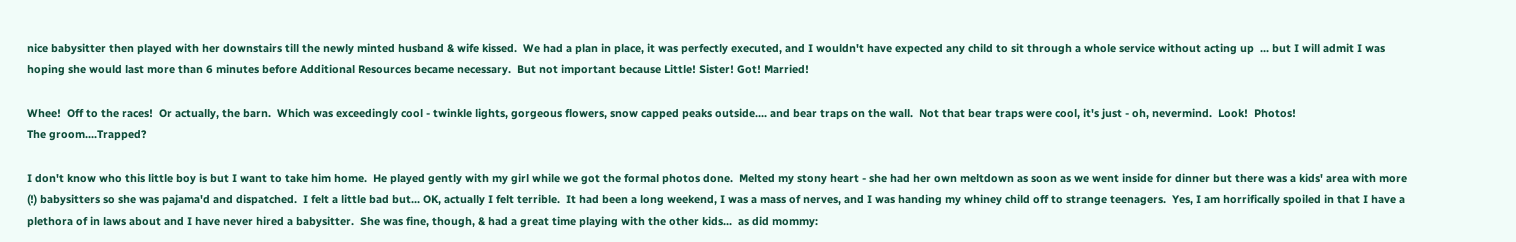nice babysitter then played with her downstairs till the newly minted husband & wife kissed.  We had a plan in place, it was perfectly executed, and I wouldn't have expected any child to sit through a whole service without acting up  ... but I will admit I was hoping she would last more than 6 minutes before Additional Resources became necessary.  But not important because Little! Sister! Got! Married!

Whee!  Off to the races!  Or actually, the barn.  Which was exceedingly cool - twinkle lights, gorgeous flowers, snow capped peaks outside.... and bear traps on the wall.  Not that bear traps were cool, it's just - oh, nevermind.  Look!  Photos!
The groom....Trapped?

I don't know who this little boy is but I want to take him home.  He played gently with my girl while we got the formal photos done.  Melted my stony heart - she had her own meltdown as soon as we went inside for dinner but there was a kids' area with more (!) babysitters so she was pajama'd and dispatched.  I felt a little bad but... OK, actually I felt terrible.  It had been a long weekend, I was a mass of nerves, and I was handing my whiney child off to strange teenagers.  Yes, I am horrifically spoiled in that I have a plethora of in laws about and I have never hired a babysitter.  She was fine, though, & had a great time playing with the other kids...  as did mommy: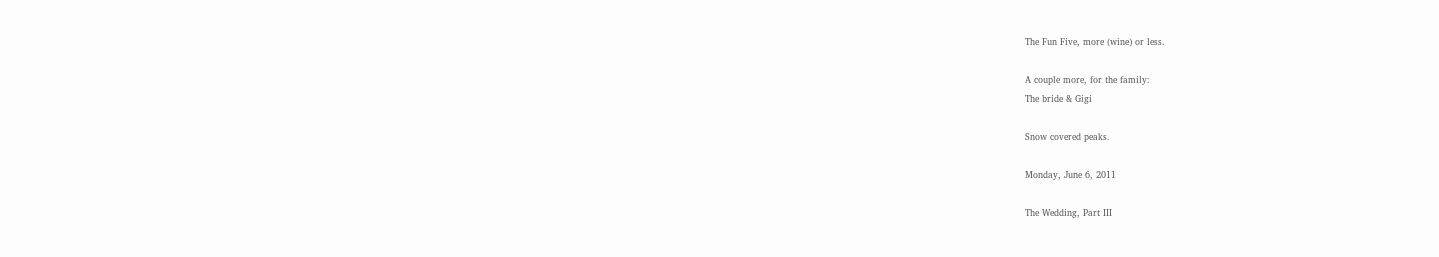The Fun Five, more (wine) or less.

A couple more, for the family:
The bride & Gigi

Snow covered peaks.

Monday, June 6, 2011

The Wedding, Part III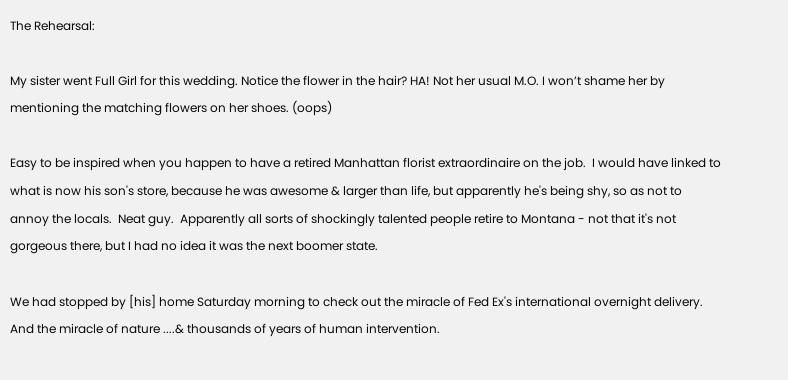The Rehearsal:

My sister went Full Girl for this wedding. Notice the flower in the hair? HA! Not her usual M.O. I won’t shame her by mentioning the matching flowers on her shoes. (oops)

Easy to be inspired when you happen to have a retired Manhattan florist extraordinaire on the job.  I would have linked to what is now his son's store, because he was awesome & larger than life, but apparently he's being shy, so as not to annoy the locals.  Neat guy.  Apparently all sorts of shockingly talented people retire to Montana - not that it's not gorgeous there, but I had no idea it was the next boomer state.

We had stopped by [his] home Saturday morning to check out the miracle of Fed Ex's international overnight delivery.  And the miracle of nature ....& thousands of years of human intervention.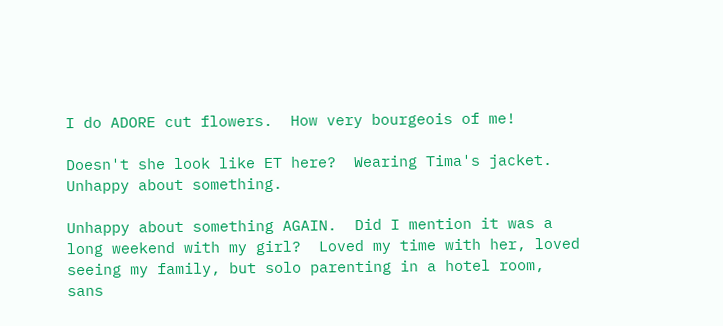I do ADORE cut flowers.  How very bourgeois of me!

Doesn't she look like ET here?  Wearing Tima's jacket.
Unhappy about something.

Unhappy about something AGAIN.  Did I mention it was a long weekend with my girl?  Loved my time with her, loved seeing my family, but solo parenting in a hotel room, sans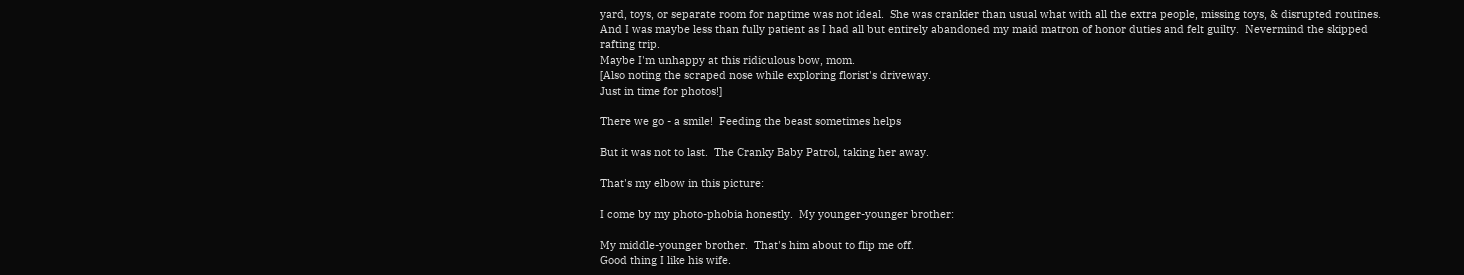yard, toys, or separate room for naptime was not ideal.  She was crankier than usual what with all the extra people, missing toys, & disrupted routines.  And I was maybe less than fully patient as I had all but entirely abandoned my maid matron of honor duties and felt guilty.  Nevermind the skipped rafting trip.
Maybe I'm unhappy at this ridiculous bow, mom.
[Also noting the scraped nose while exploring florist's driveway.
Just in time for photos!]

There we go - a smile!  Feeding the beast sometimes helps

But it was not to last.  The Cranky Baby Patrol, taking her away.

That's my elbow in this picture:

I come by my photo-phobia honestly.  My younger-younger brother:

My middle-younger brother.  That's him about to flip me off.
Good thing I like his wife.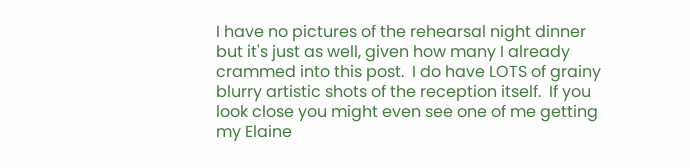I have no pictures of the rehearsal night dinner but it's just as well, given how many I already crammed into this post.  I do have LOTS of grainy blurry artistic shots of the reception itself.  If you look close you might even see one of me getting my Elaine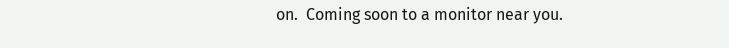on.  Coming soon to a monitor near you.